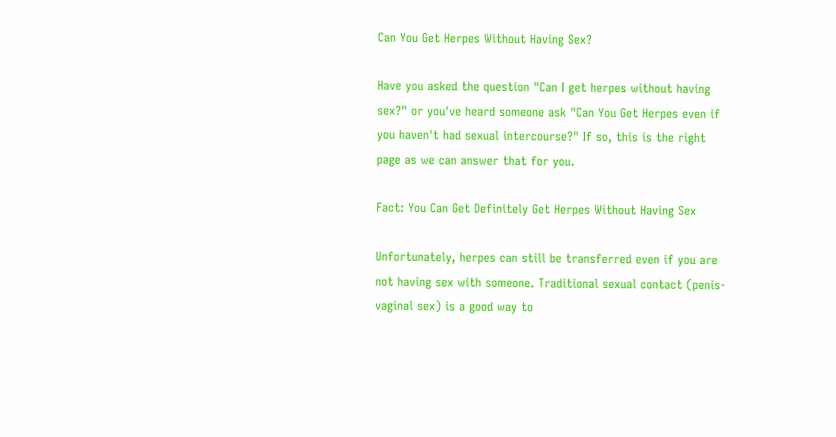Can You Get Herpes Without Having Sex?

Have you asked the question "Can I get herpes without having sex?" or you've heard someone ask "Can You Get Herpes even if you haven't had sexual intercourse?" If so, this is the right page as we can answer that for you.

Fact: You Can Get Definitely Get Herpes Without Having Sex

Unfortunately, herpes can still be transferred even if you are not having sex with someone. Traditional sexual contact (penis-vaginal sex) is a good way to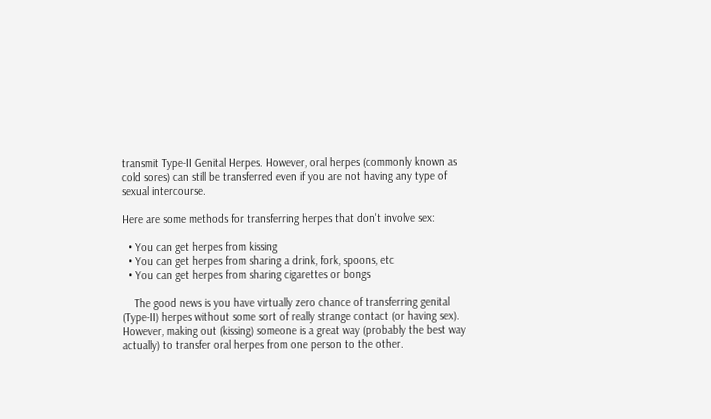transmit Type-II Genital Herpes. However, oral herpes (commonly known as cold sores) can still be transferred even if you are not having any type of sexual intercourse.

Here are some methods for transferring herpes that don't involve sex:

  • You can get herpes from kissing
  • You can get herpes from sharing a drink, fork, spoons, etc
  • You can get herpes from sharing cigarettes or bongs

    The good news is you have virtually zero chance of transferring genital (Type-II) herpes without some sort of really strange contact (or having sex). However, making out (kissing) someone is a great way (probably the best way actually) to transfer oral herpes from one person to the other.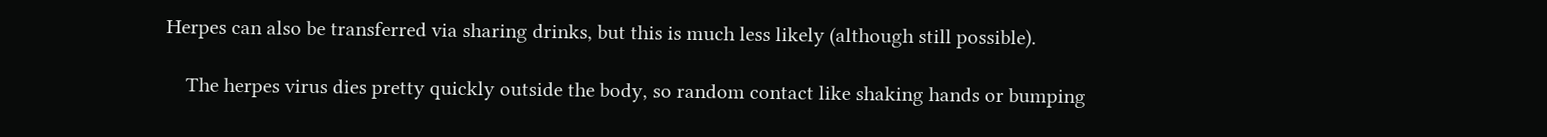Herpes can also be transferred via sharing drinks, but this is much less likely (although still possible).

    The herpes virus dies pretty quickly outside the body, so random contact like shaking hands or bumping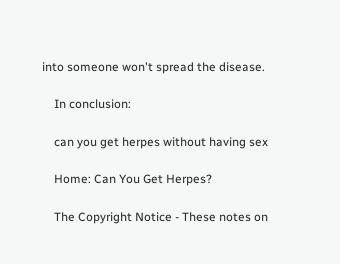into someone won't spread the disease.

    In conclusion:

    can you get herpes without having sex

    Home: Can You Get Herpes?

    The Copyright Notice - These notes on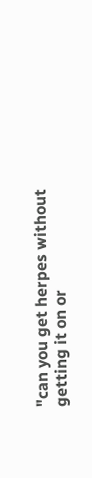"can you get herpes without getting it on or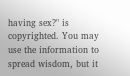having sex?" is copyrighted. You may use the information to spread wisdom, but it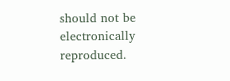should not be electronically reproduced.